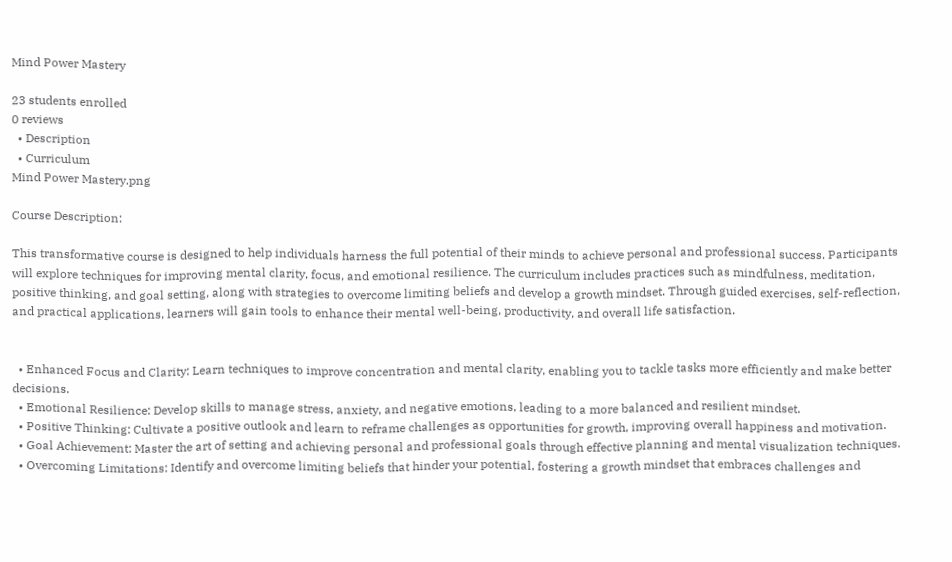Mind Power Mastery

23 students enrolled
0 reviews
  • Description
  • Curriculum
Mind Power Mastery.png

Course Description:

This transformative course is designed to help individuals harness the full potential of their minds to achieve personal and professional success. Participants will explore techniques for improving mental clarity, focus, and emotional resilience. The curriculum includes practices such as mindfulness, meditation, positive thinking, and goal setting, along with strategies to overcome limiting beliefs and develop a growth mindset. Through guided exercises, self-reflection, and practical applications, learners will gain tools to enhance their mental well-being, productivity, and overall life satisfaction.


  • Enhanced Focus and Clarity: Learn techniques to improve concentration and mental clarity, enabling you to tackle tasks more efficiently and make better decisions.
  • Emotional Resilience: Develop skills to manage stress, anxiety, and negative emotions, leading to a more balanced and resilient mindset.
  • Positive Thinking: Cultivate a positive outlook and learn to reframe challenges as opportunities for growth, improving overall happiness and motivation.
  • Goal Achievement: Master the art of setting and achieving personal and professional goals through effective planning and mental visualization techniques.
  • Overcoming Limitations: Identify and overcome limiting beliefs that hinder your potential, fostering a growth mindset that embraces challenges and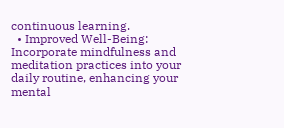continuous learning.
  • Improved Well-Being: Incorporate mindfulness and meditation practices into your daily routine, enhancing your mental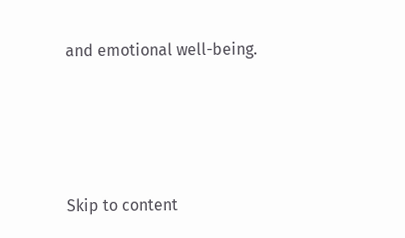and emotional well-being.




Skip to content